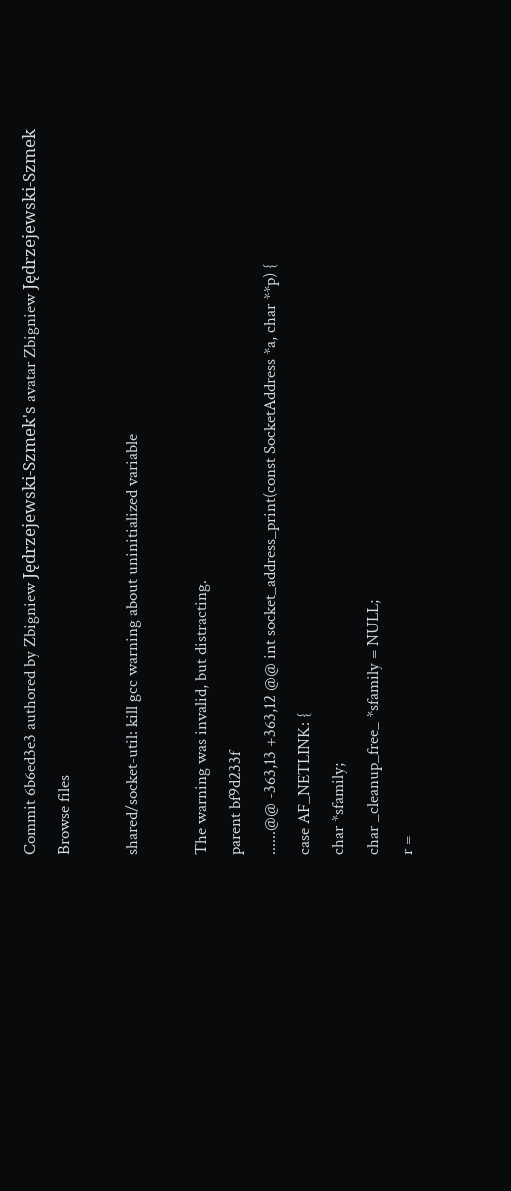Commit 6b6ed3e3 authored by Zbigniew Jędrzejewski-Szmek's avatar Zbigniew Jędrzejewski-Szmek
Browse files

shared/socket-util: kill gcc warning about uninitialized variable

The warning was invalid, but distracting.
parent bf9d233f
......@@ -363,13 +363,12 @@ int socket_address_print(const SocketAddress *a, char **p) {
case AF_NETLINK: {
char *sfamily;
char _cleanup_free_ *sfamily = NULL;
r =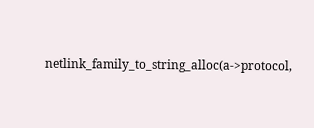netlink_family_to_string_alloc(a->protocol,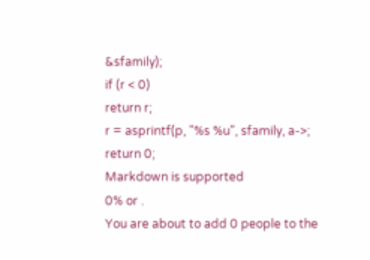&sfamily);
if (r < 0)
return r;
r = asprintf(p, "%s %u", sfamily, a->;
return 0;
Markdown is supported
0% or .
You are about to add 0 people to the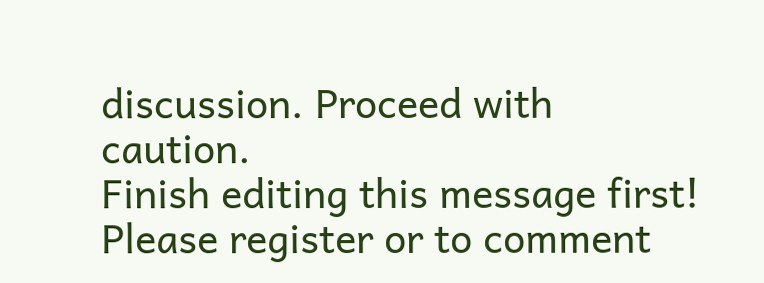discussion. Proceed with caution.
Finish editing this message first!
Please register or to comment